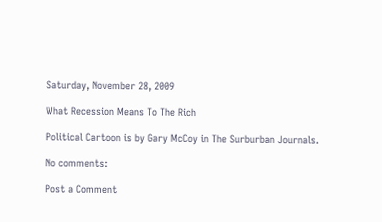Saturday, November 28, 2009

What Recession Means To The Rich

Political Cartoon is by Gary McCoy in The Surburban Journals.

No comments:

Post a Comment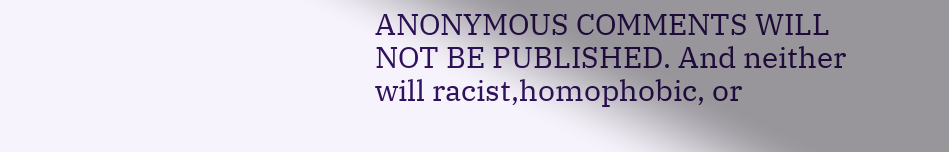ANONYMOUS COMMENTS WILL NOT BE PUBLISHED. And neither will racist,homophobic, or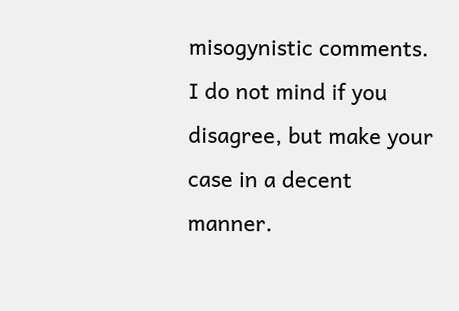misogynistic comments. I do not mind if you disagree, but make your case in a decent manner.